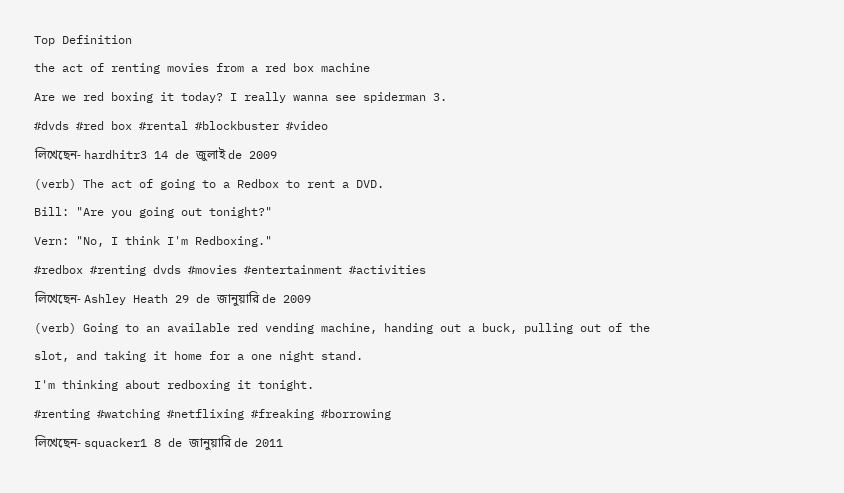Top Definition
the act of renting movies from a red box machine
Are we red boxing it today? I really wanna see spiderman 3.
#dvds #red box #rental #blockbuster #video
লিখেছেন- hardhitr3 14 de জুলাই de 2009
(verb) The act of going to a Redbox to rent a DVD.
Bill: "Are you going out tonight?"
Vern: "No, I think I'm Redboxing."
#redbox #renting dvds #movies #entertainment #activities
লিখেছেন- Ashley Heath 29 de জানুয়ারি de 2009
(verb) Going to an available red vending machine, handing out a buck, pulling out of the slot, and taking it home for a one night stand.
I'm thinking about redboxing it tonight.
#renting #watching #netflixing #freaking #borrowing
লিখেছেন- squacker1 8 de জানুয়ারি de 2011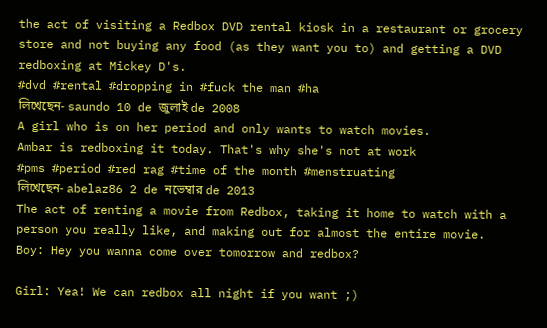the act of visiting a Redbox DVD rental kiosk in a restaurant or grocery store and not buying any food (as they want you to) and getting a DVD redboxing at Mickey D's.
#dvd #rental #dropping in #fuck the man #ha
লিখেছেন- saundo 10 de জুলাই de 2008
A girl who is on her period and only wants to watch movies.
Ambar is redboxing it today. That's why she's not at work
#pms #period #red rag #time of the month #menstruating
লিখেছেন- abelaz86 2 de নভেম্বার de 2013
The act of renting a movie from Redbox, taking it home to watch with a person you really like, and making out for almost the entire movie.
Boy: Hey you wanna come over tomorrow and redbox?

Girl: Yea! We can redbox all night if you want ;)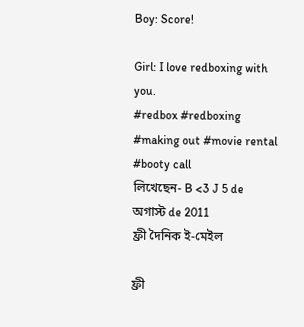Boy: Score!

Girl: I love redboxing with you.
#redbox #redboxing #making out #movie rental #booty call
লিখেছেন- B <3 J 5 de অগাস্ট de 2011
ফ্রী দৈনিক ই-মেইল

ফ্রী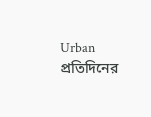Urban প্রতিদিনের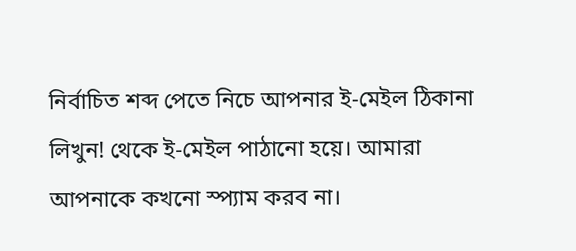নির্বাচিত শব্দ পেতে নিচে আপনার ই-মেইল ঠিকানা লিখুন! থেকে ই-মেইল পাঠানো হয়ে। আমারা আপনাকে কখনো স্প্যাম করব না।